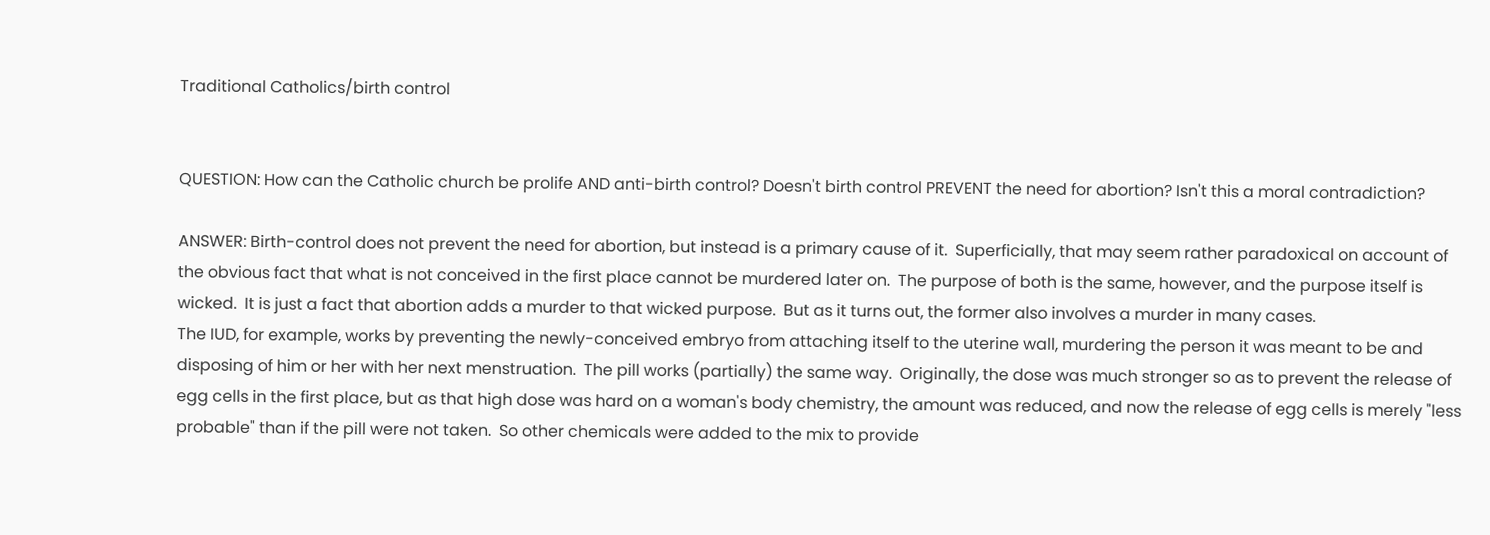Traditional Catholics/birth control


QUESTION: How can the Catholic church be prolife AND anti-birth control? Doesn't birth control PREVENT the need for abortion? Isn't this a moral contradiction?

ANSWER: Birth-control does not prevent the need for abortion, but instead is a primary cause of it.  Superficially, that may seem rather paradoxical on account of the obvious fact that what is not conceived in the first place cannot be murdered later on.  The purpose of both is the same, however, and the purpose itself is wicked.  It is just a fact that abortion adds a murder to that wicked purpose.  But as it turns out, the former also involves a murder in many cases.
The IUD, for example, works by preventing the newly-conceived embryo from attaching itself to the uterine wall, murdering the person it was meant to be and disposing of him or her with her next menstruation.  The pill works (partially) the same way.  Originally, the dose was much stronger so as to prevent the release of egg cells in the first place, but as that high dose was hard on a woman's body chemistry, the amount was reduced, and now the release of egg cells is merely "less probable" than if the pill were not taken.  So other chemicals were added to the mix to provide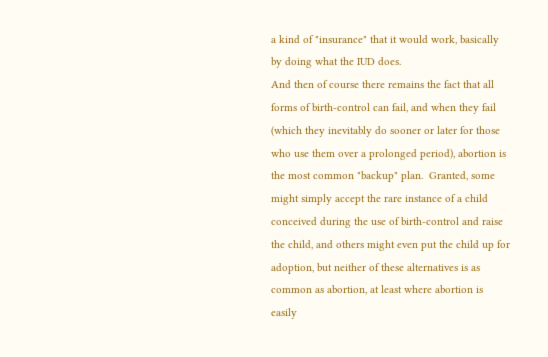a kind of "insurance" that it would work, basically by doing what the IUD does.
And then of course there remains the fact that all forms of birth-control can fail, and when they fail (which they inevitably do sooner or later for those who use them over a prolonged period), abortion is the most common "backup" plan.  Granted, some might simply accept the rare instance of a child conceived during the use of birth-control and raise the child, and others might even put the child up for adoption, but neither of these alternatives is as common as abortion, at least where abortion is easily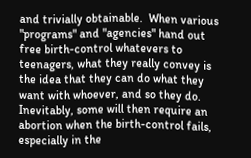and trivially obtainable.  When various "programs" and "agencies" hand out free birth-control whatevers to teenagers, what they really convey is the idea that they can do what they want with whoever, and so they do.  Inevitably, some will then require an abortion when the birth-control fails, especially in the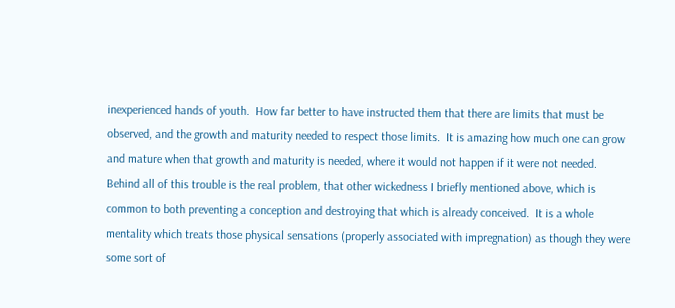inexperienced hands of youth.  How far better to have instructed them that there are limits that must be observed, and the growth and maturity needed to respect those limits.  It is amazing how much one can grow and mature when that growth and maturity is needed, where it would not happen if it were not needed.
Behind all of this trouble is the real problem, that other wickedness I briefly mentioned above, which is common to both preventing a conception and destroying that which is already conceived.  It is a whole mentality which treats those physical sensations (properly associated with impregnation) as though they were some sort of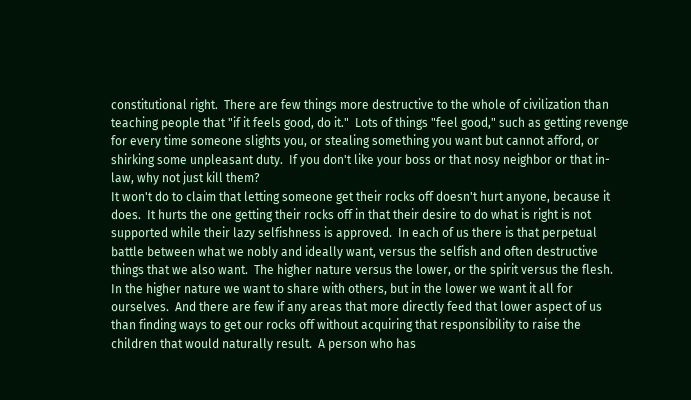constitutional right.  There are few things more destructive to the whole of civilization than teaching people that "if it feels good, do it."  Lots of things "feel good," such as getting revenge for every time someone slights you, or stealing something you want but cannot afford, or shirking some unpleasant duty.  If you don't like your boss or that nosy neighbor or that in-law, why not just kill them?
It won't do to claim that letting someone get their rocks off doesn't hurt anyone, because it does.  It hurts the one getting their rocks off in that their desire to do what is right is not supported while their lazy selfishness is approved.  In each of us there is that perpetual battle between what we nobly and ideally want, versus the selfish and often destructive things that we also want.  The higher nature versus the lower, or the spirit versus the flesh.  In the higher nature we want to share with others, but in the lower we want it all for ourselves.  And there are few if any areas that more directly feed that lower aspect of us than finding ways to get our rocks off without acquiring that responsibility to raise the children that would naturally result.  A person who has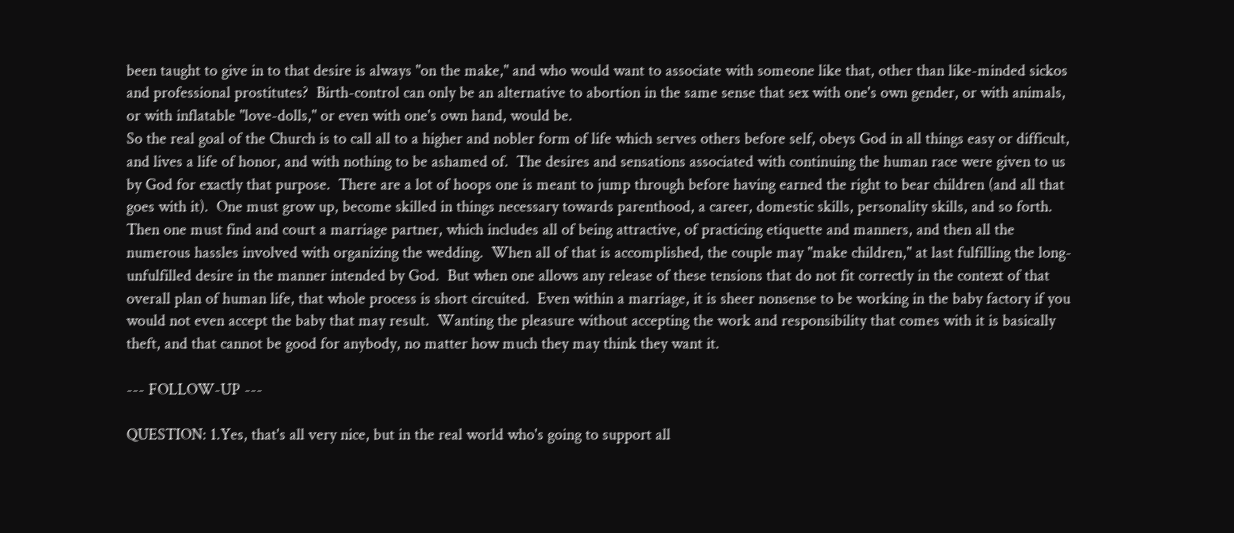been taught to give in to that desire is always "on the make," and who would want to associate with someone like that, other than like-minded sickos and professional prostitutes?  Birth-control can only be an alternative to abortion in the same sense that sex with one's own gender, or with animals, or with inflatable "love-dolls," or even with one's own hand, would be.
So the real goal of the Church is to call all to a higher and nobler form of life which serves others before self, obeys God in all things easy or difficult, and lives a life of honor, and with nothing to be ashamed of.  The desires and sensations associated with continuing the human race were given to us by God for exactly that purpose.  There are a lot of hoops one is meant to jump through before having earned the right to bear children (and all that goes with it).  One must grow up, become skilled in things necessary towards parenthood, a career, domestic skills, personality skills, and so forth.  Then one must find and court a marriage partner, which includes all of being attractive, of practicing etiquette and manners, and then all the numerous hassles involved with organizing the wedding.  When all of that is accomplished, the couple may "make children," at last fulfilling the long-unfulfilled desire in the manner intended by God.  But when one allows any release of these tensions that do not fit correctly in the context of that overall plan of human life, that whole process is short circuited.  Even within a marriage, it is sheer nonsense to be working in the baby factory if you would not even accept the baby that may result.  Wanting the pleasure without accepting the work and responsibility that comes with it is basically theft, and that cannot be good for anybody, no matter how much they may think they want it.

--- FOLLOW-UP ---

QUESTION: 1.Yes, that's all very nice, but in the real world who's going to support all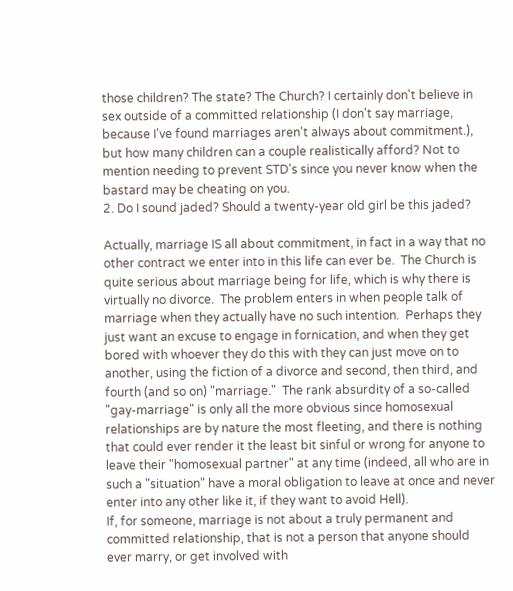those children? The state? The Church? I certainly don't believe in sex outside of a committed relationship (I don't say marriage, because I've found marriages aren't always about commitment.), but how many children can a couple realistically afford? Not to mention needing to prevent STD's since you never know when the bastard may be cheating on you.
2. Do I sound jaded? Should a twenty-year old girl be this jaded?

Actually, marriage IS all about commitment, in fact in a way that no other contract we enter into in this life can ever be.  The Church is quite serious about marriage being for life, which is why there is virtually no divorce.  The problem enters in when people talk of marriage when they actually have no such intention.  Perhaps they just want an excuse to engage in fornication, and when they get bored with whoever they do this with they can just move on to another, using the fiction of a divorce and second, then third, and fourth (and so on) "marriage."  The rank absurdity of a so-called "gay-marriage" is only all the more obvious since homosexual relationships are by nature the most fleeting, and there is nothing that could ever render it the least bit sinful or wrong for anyone to leave their "homosexual partner" at any time (indeed, all who are in such a "situation" have a moral obligation to leave at once and never enter into any other like it, if they want to avoid Hell).
If, for someone, marriage is not about a truly permanent and committed relationship, that is not a person that anyone should ever marry, or get involved with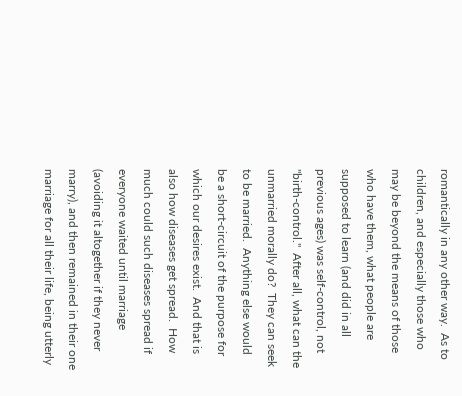romantically in any other way.  As to children, and especially those who may be beyond the means of those who have them, what people are supposed to learn (and did in all previous ages) was self-control, not "birth-control."  After all, what can the unmarried morally do?  They can seek to be married.  Anything else would be a short-circuit of the purpose for which our desires exist.  And that is also how diseases get spread.  How much could such diseases spread if everyone waited until marriage (avoiding it altogether if they never marry), and then remained in their one marriage for all their life, being utterly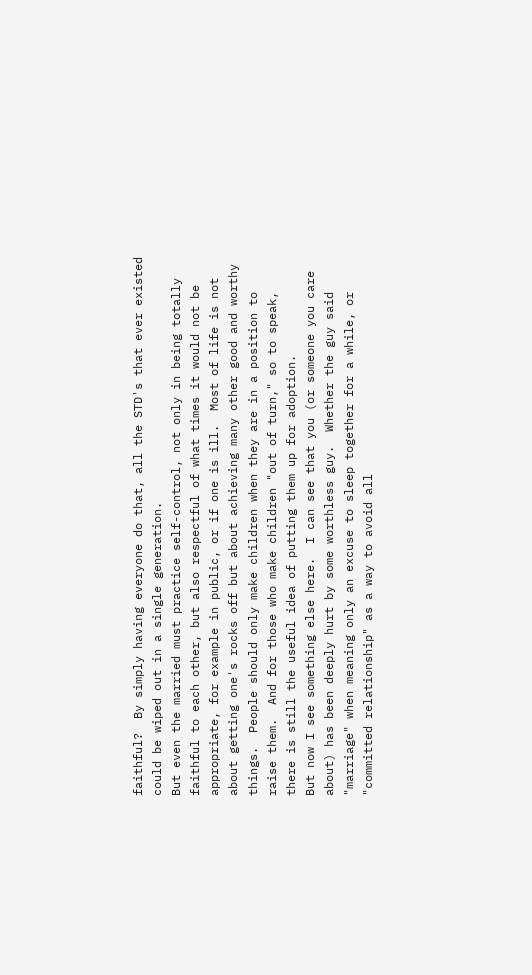faithful?  By simply having everyone do that, all the STD's that ever existed could be wiped out in a single generation.
But even the married must practice self-control, not only in being totally faithful to each other, but also respectful of what times it would not be appropriate, for example in public, or if one is ill.  Most of life is not about getting one's rocks off but about achieving many other good and worthy things.  People should only make children when they are in a position to raise them.  And for those who make children "out of turn," so to speak, there is still the useful idea of putting them up for adoption.
But now I see something else here.  I can see that you (or someone you care about) has been deeply hurt by some worthless guy.  Whether the guy said "marriage" when meaning only an excuse to sleep together for a while, or "committed relationship" as a way to avoid all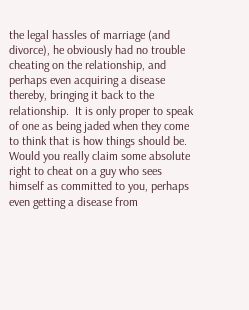the legal hassles of marriage (and divorce), he obviously had no trouble cheating on the relationship, and perhaps even acquiring a disease thereby, bringing it back to the relationship.  It is only proper to speak of one as being jaded when they come to think that is how things should be.  Would you really claim some absolute right to cheat on a guy who sees himself as committed to you, perhaps even getting a disease from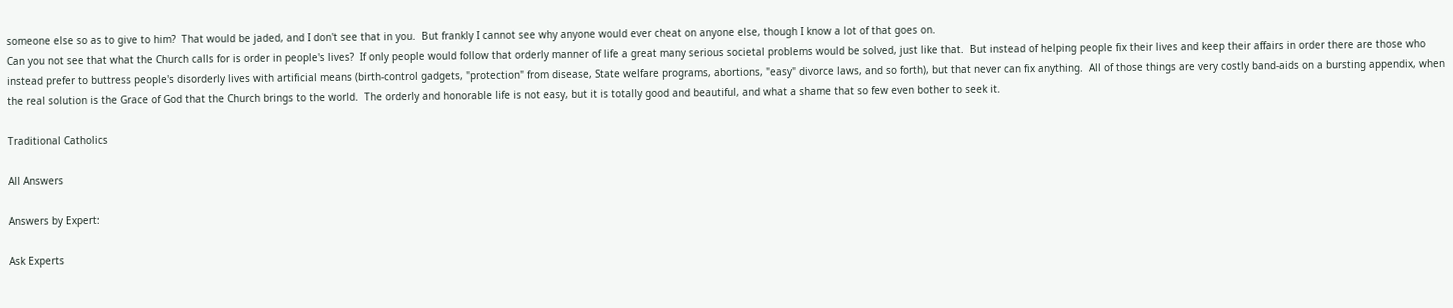someone else so as to give to him?  That would be jaded, and I don't see that in you.  But frankly I cannot see why anyone would ever cheat on anyone else, though I know a lot of that goes on.
Can you not see that what the Church calls for is order in people's lives?  If only people would follow that orderly manner of life a great many serious societal problems would be solved, just like that.  But instead of helping people fix their lives and keep their affairs in order there are those who instead prefer to buttress people's disorderly lives with artificial means (birth-control gadgets, "protection" from disease, State welfare programs, abortions, "easy" divorce laws, and so forth), but that never can fix anything.  All of those things are very costly band-aids on a bursting appendix, when the real solution is the Grace of God that the Church brings to the world.  The orderly and honorable life is not easy, but it is totally good and beautiful, and what a shame that so few even bother to seek it.

Traditional Catholics

All Answers

Answers by Expert:

Ask Experts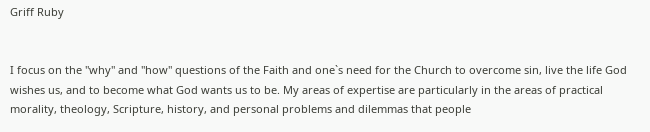Griff Ruby


I focus on the "why" and "how" questions of the Faith and one`s need for the Church to overcome sin, live the life God wishes us, and to become what God wants us to be. My areas of expertise are particularly in the areas of practical morality, theology, Scripture, history, and personal problems and dilemmas that people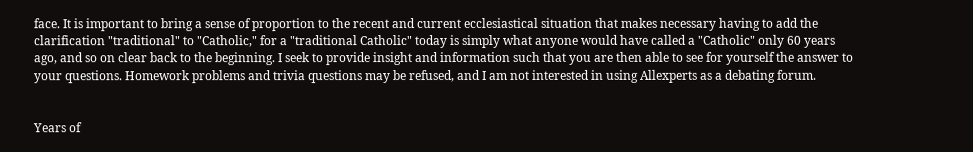face. It is important to bring a sense of proportion to the recent and current ecclesiastical situation that makes necessary having to add the clarification "traditional" to "Catholic," for a "traditional Catholic" today is simply what anyone would have called a "Catholic" only 60 years ago, and so on clear back to the beginning. I seek to provide insight and information such that you are then able to see for yourself the answer to your questions. Homework problems and trivia questions may be refused, and I am not interested in using Allexperts as a debating forum.


Years of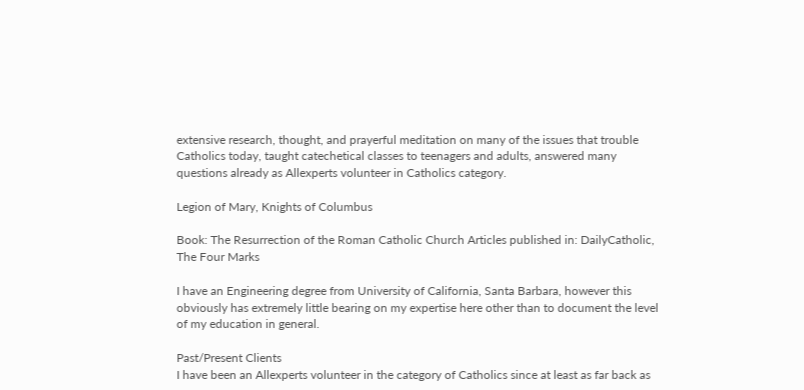extensive research, thought, and prayerful meditation on many of the issues that trouble Catholics today, taught catechetical classes to teenagers and adults, answered many questions already as Allexperts volunteer in Catholics category.

Legion of Mary, Knights of Columbus

Book: The Resurrection of the Roman Catholic Church Articles published in: DailyCatholic, The Four Marks

I have an Engineering degree from University of California, Santa Barbara, however this obviously has extremely little bearing on my expertise here other than to document the level of my education in general.

Past/Present Clients
I have been an Allexperts volunteer in the category of Catholics since at least as far back as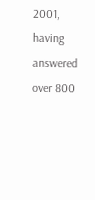2001, having answered over 800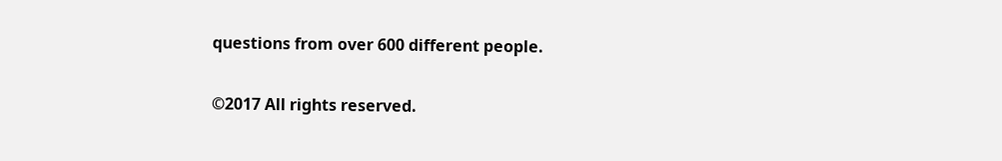questions from over 600 different people.

©2017 All rights reserved.